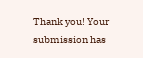Thank you! Your submission has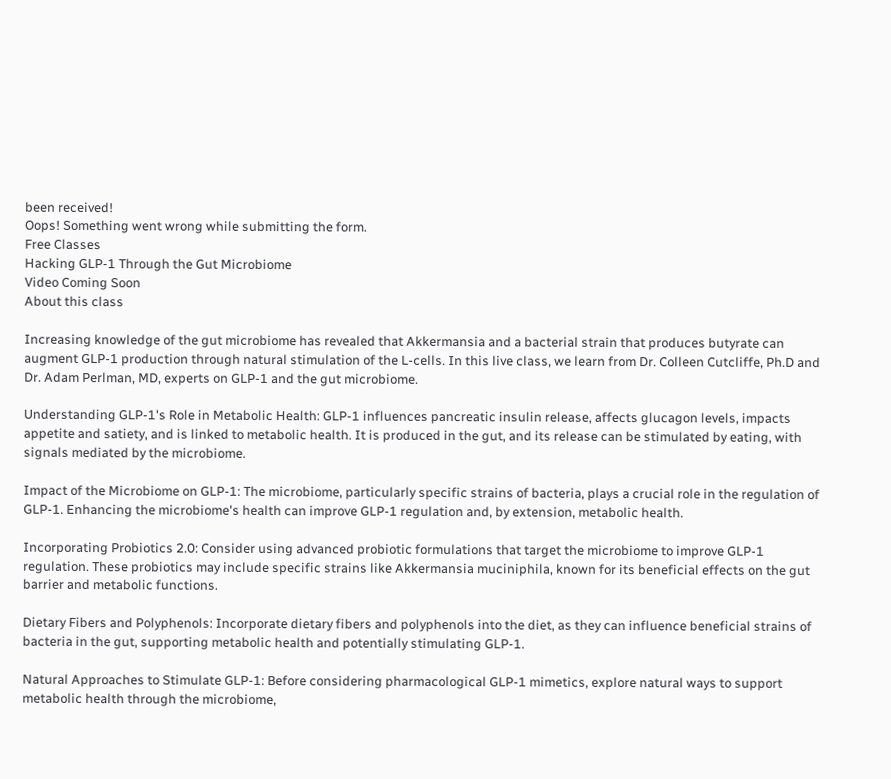been received!
Oops! Something went wrong while submitting the form.
Free Classes
Hacking GLP-1 Through the Gut Microbiome
Video Coming Soon
About this class

Increasing knowledge of the gut microbiome has revealed that Akkermansia and a bacterial strain that produces butyrate can augment GLP-1 production through natural stimulation of the L-cells. In this live class, we learn from Dr. Colleen Cutcliffe, Ph.D and Dr. Adam Perlman, MD, experts on GLP-1 and the gut microbiome.

Understanding GLP-1's Role in Metabolic Health: GLP-1 influences pancreatic insulin release, affects glucagon levels, impacts appetite and satiety, and is linked to metabolic health. It is produced in the gut, and its release can be stimulated by eating, with signals mediated by the microbiome.

Impact of the Microbiome on GLP-1: The microbiome, particularly specific strains of bacteria, plays a crucial role in the regulation of GLP-1. Enhancing the microbiome's health can improve GLP-1 regulation and, by extension, metabolic health.

Incorporating Probiotics 2.0: Consider using advanced probiotic formulations that target the microbiome to improve GLP-1 regulation. These probiotics may include specific strains like Akkermansia muciniphila, known for its beneficial effects on the gut barrier and metabolic functions.

Dietary Fibers and Polyphenols: Incorporate dietary fibers and polyphenols into the diet, as they can influence beneficial strains of bacteria in the gut, supporting metabolic health and potentially stimulating GLP-1.

Natural Approaches to Stimulate GLP-1: Before considering pharmacological GLP-1 mimetics, explore natural ways to support metabolic health through the microbiome,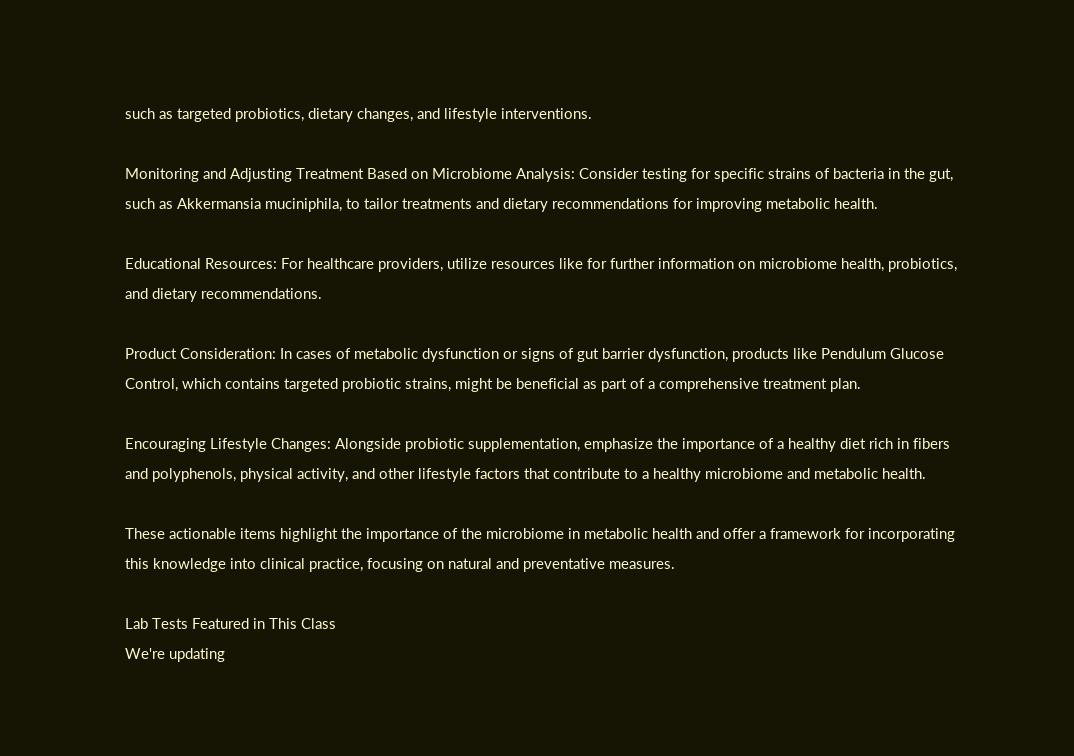such as targeted probiotics, dietary changes, and lifestyle interventions.

Monitoring and Adjusting Treatment Based on Microbiome Analysis: Consider testing for specific strains of bacteria in the gut, such as Akkermansia muciniphila, to tailor treatments and dietary recommendations for improving metabolic health.

Educational Resources: For healthcare providers, utilize resources like for further information on microbiome health, probiotics, and dietary recommendations.

Product Consideration: In cases of metabolic dysfunction or signs of gut barrier dysfunction, products like Pendulum Glucose Control, which contains targeted probiotic strains, might be beneficial as part of a comprehensive treatment plan.

Encouraging Lifestyle Changes: Alongside probiotic supplementation, emphasize the importance of a healthy diet rich in fibers and polyphenols, physical activity, and other lifestyle factors that contribute to a healthy microbiome and metabolic health.

These actionable items highlight the importance of the microbiome in metabolic health and offer a framework for incorporating this knowledge into clinical practice, focusing on natural and preventative measures.

Lab Tests Featured in This Class
We're updating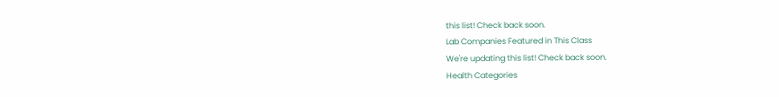this list! Check back soon.
Lab Companies Featured in This Class
We're updating this list! Check back soon.
Health Categories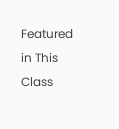Featured in This Class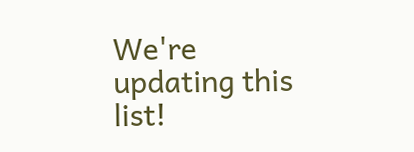We're updating this list!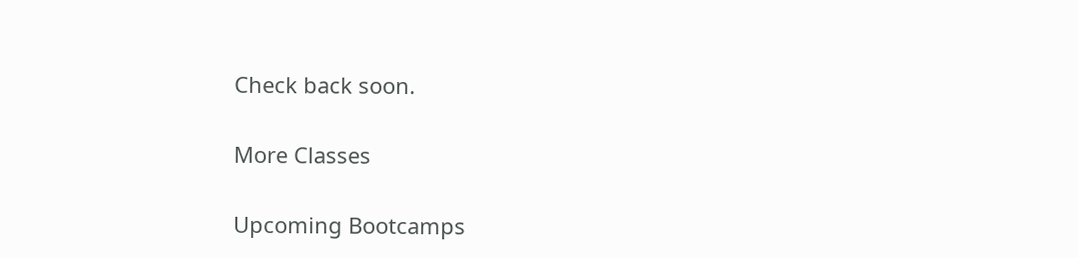Check back soon.

More Classes

Upcoming Bootcamps